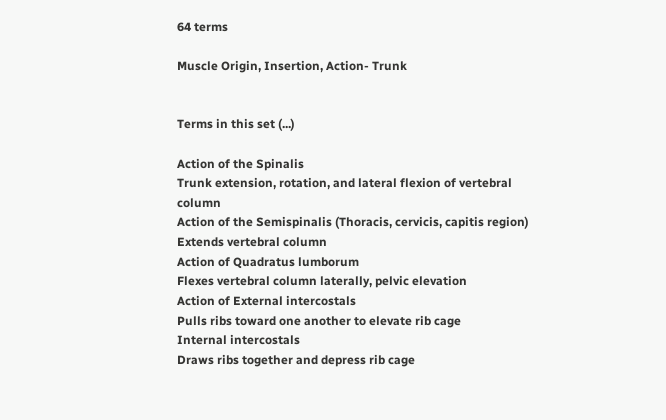64 terms

Muscle Origin, Insertion, Action- Trunk


Terms in this set (...)

Action of the Spinalis
Trunk extension, rotation, and lateral flexion of vertebral column
Action of the Semispinalis (Thoracis, cervicis, capitis region)
Extends vertebral column
Action of Quadratus lumborum
Flexes vertebral column laterally, pelvic elevation
Action of External intercostals
Pulls ribs toward one another to elevate rib cage
Internal intercostals
Draws ribs together and depress rib cage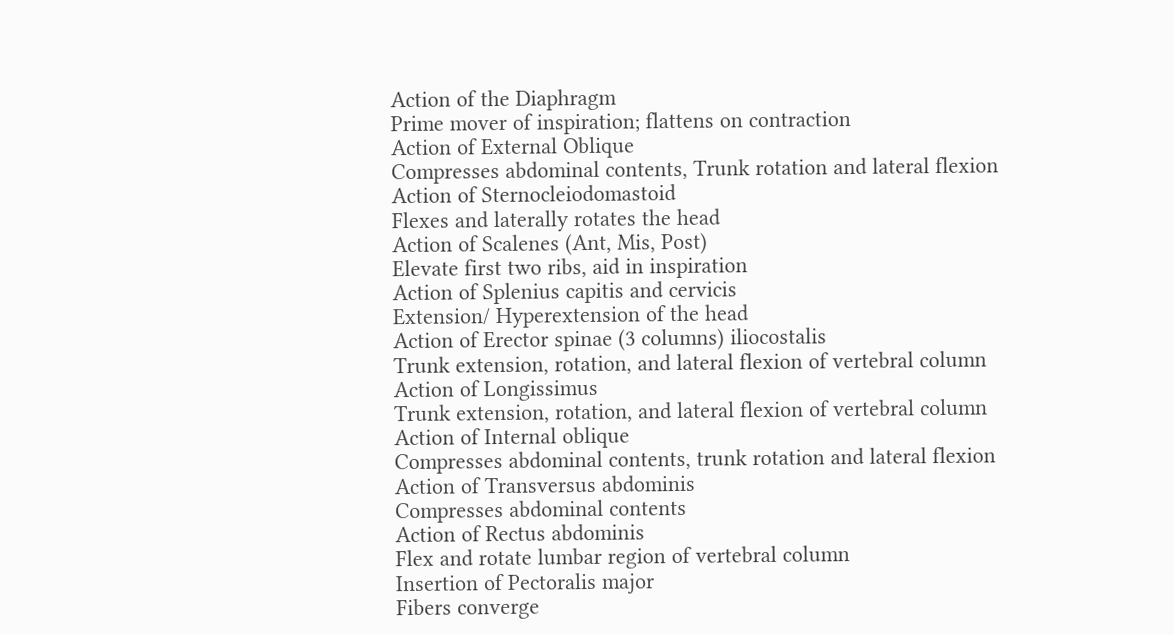Action of the Diaphragm
Prime mover of inspiration; flattens on contraction
Action of External Oblique
Compresses abdominal contents, Trunk rotation and lateral flexion
Action of Sternocleiodomastoid
Flexes and laterally rotates the head
Action of Scalenes (Ant, Mis, Post)
Elevate first two ribs, aid in inspiration
Action of Splenius capitis and cervicis
Extension/ Hyperextension of the head
Action of Erector spinae (3 columns) iliocostalis
Trunk extension, rotation, and lateral flexion of vertebral column
Action of Longissimus
Trunk extension, rotation, and lateral flexion of vertebral column
Action of Internal oblique
Compresses abdominal contents, trunk rotation and lateral flexion
Action of Transversus abdominis
Compresses abdominal contents
Action of Rectus abdominis
Flex and rotate lumbar region of vertebral column
Insertion of Pectoralis major
Fibers converge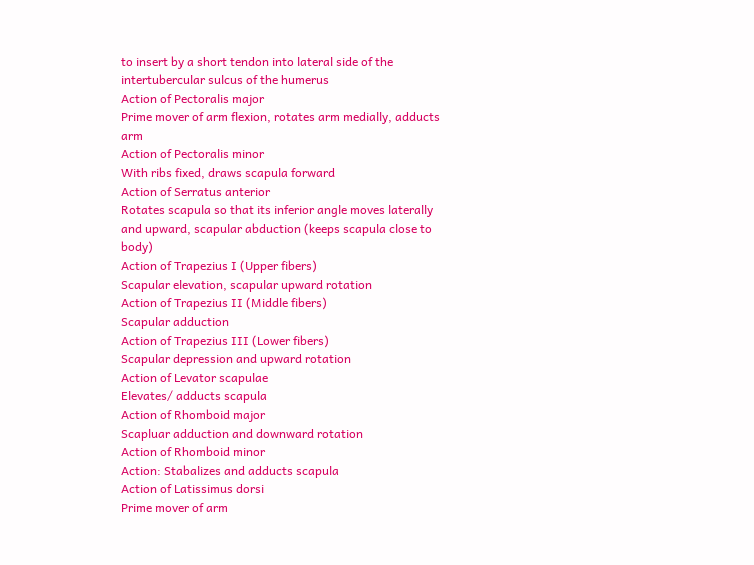to insert by a short tendon into lateral side of the intertubercular sulcus of the humerus
Action of Pectoralis major
Prime mover of arm flexion, rotates arm medially, adducts arm
Action of Pectoralis minor
With ribs fixed, draws scapula forward
Action of Serratus anterior
Rotates scapula so that its inferior angle moves laterally and upward, scapular abduction (keeps scapula close to body)
Action of Trapezius I (Upper fibers)
Scapular elevation, scapular upward rotation
Action of Trapezius II (Middle fibers)
Scapular adduction
Action of Trapezius III (Lower fibers)
Scapular depression and upward rotation
Action of Levator scapulae
Elevates/ adducts scapula
Action of Rhomboid major
Scapluar adduction and downward rotation
Action of Rhomboid minor
Action: Stabalizes and adducts scapula
Action of Latissimus dorsi
Prime mover of arm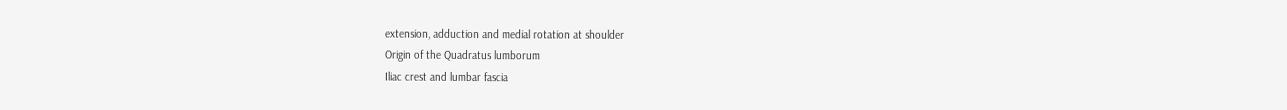extension, adduction and medial rotation at shoulder
Origin of the Quadratus lumborum
Iliac crest and lumbar fascia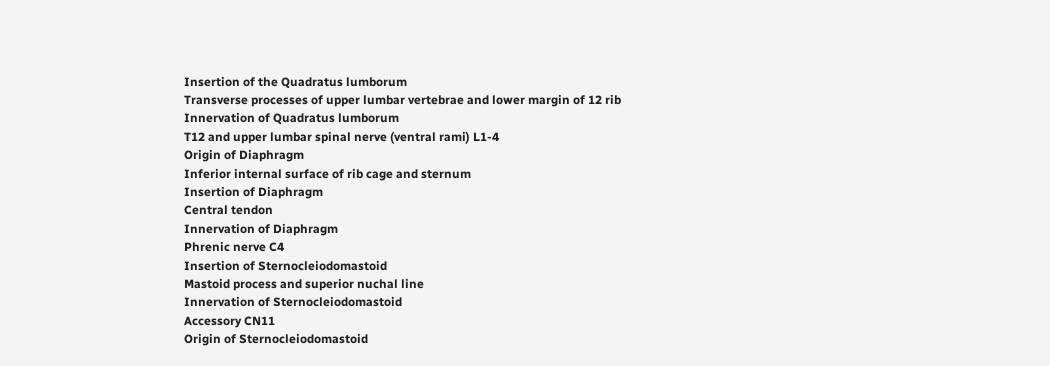Insertion of the Quadratus lumborum
Transverse processes of upper lumbar vertebrae and lower margin of 12 rib
Innervation of Quadratus lumborum
T12 and upper lumbar spinal nerve (ventral rami) L1-4
Origin of Diaphragm
Inferior internal surface of rib cage and sternum
Insertion of Diaphragm
Central tendon
Innervation of Diaphragm
Phrenic nerve C4
Insertion of Sternocleiodomastoid
Mastoid process and superior nuchal line
Innervation of Sternocleiodomastoid
Accessory CN11
Origin of Sternocleiodomastoid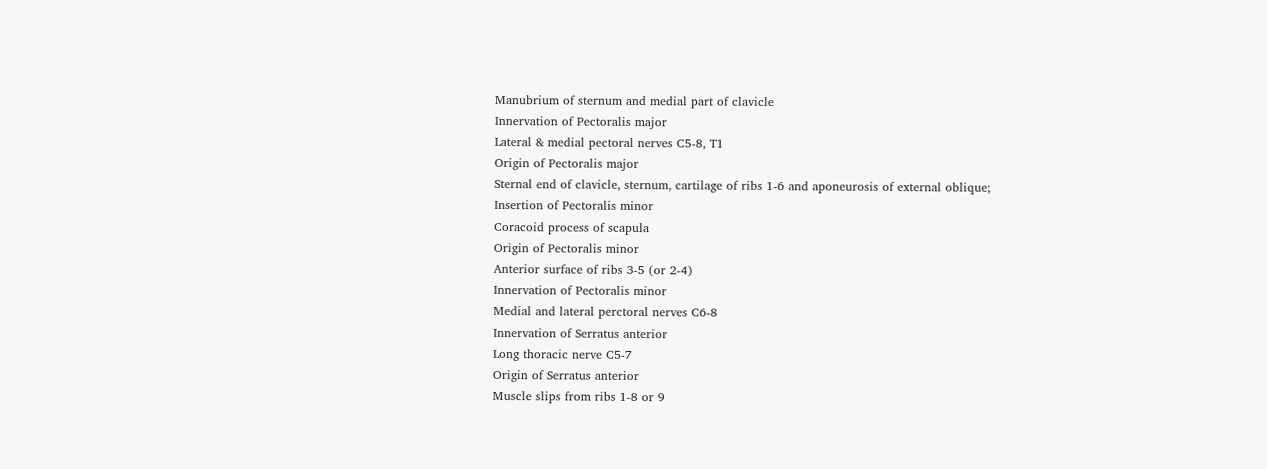Manubrium of sternum and medial part of clavicle
Innervation of Pectoralis major
Lateral & medial pectoral nerves C5-8, T1
Origin of Pectoralis major
Sternal end of clavicle, sternum, cartilage of ribs 1-6 and aponeurosis of external oblique;
Insertion of Pectoralis minor
Coracoid process of scapula
Origin of Pectoralis minor
Anterior surface of ribs 3-5 (or 2-4)
Innervation of Pectoralis minor
Medial and lateral perctoral nerves C6-8
Innervation of Serratus anterior
Long thoracic nerve C5-7
Origin of Serratus anterior
Muscle slips from ribs 1-8 or 9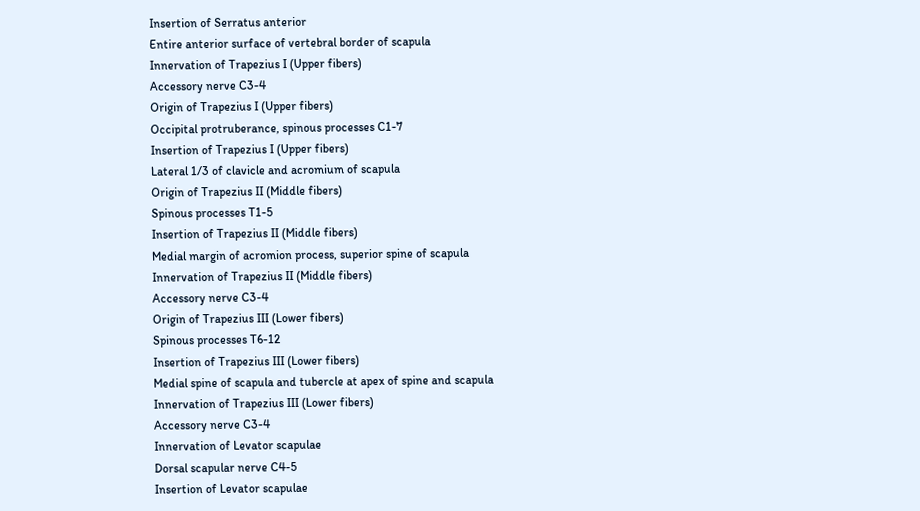Insertion of Serratus anterior
Entire anterior surface of vertebral border of scapula
Innervation of Trapezius I (Upper fibers)
Accessory nerve C3-4
Origin of Trapezius I (Upper fibers)
Occipital protruberance, spinous processes C1-7
Insertion of Trapezius I (Upper fibers)
Lateral 1/3 of clavicle and acromium of scapula
Origin of Trapezius II (Middle fibers)
Spinous processes T1-5
Insertion of Trapezius II (Middle fibers)
Medial margin of acromion process, superior spine of scapula
Innervation of Trapezius II (Middle fibers)
Accessory nerve C3-4
Origin of Trapezius III (Lower fibers)
Spinous processes T6-12
Insertion of Trapezius III (Lower fibers)
Medial spine of scapula and tubercle at apex of spine and scapula
Innervation of Trapezius III (Lower fibers)
Accessory nerve C3-4
Innervation of Levator scapulae
Dorsal scapular nerve C4-5
Insertion of Levator scapulae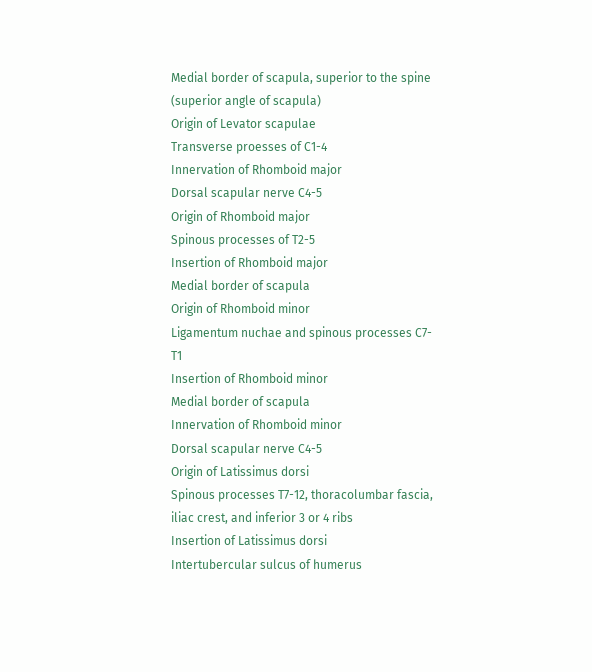Medial border of scapula, superior to the spine (superior angle of scapula)
Origin of Levator scapulae
Transverse proesses of C1-4
Innervation of Rhomboid major
Dorsal scapular nerve C4-5
Origin of Rhomboid major
Spinous processes of T2-5
Insertion of Rhomboid major
Medial border of scapula
Origin of Rhomboid minor
Ligamentum nuchae and spinous processes C7-T1
Insertion of Rhomboid minor
Medial border of scapula
Innervation of Rhomboid minor
Dorsal scapular nerve C4-5
Origin of Latissimus dorsi
Spinous processes T7-12, thoracolumbar fascia, iliac crest, and inferior 3 or 4 ribs
Insertion of Latissimus dorsi
Intertubercular sulcus of humerus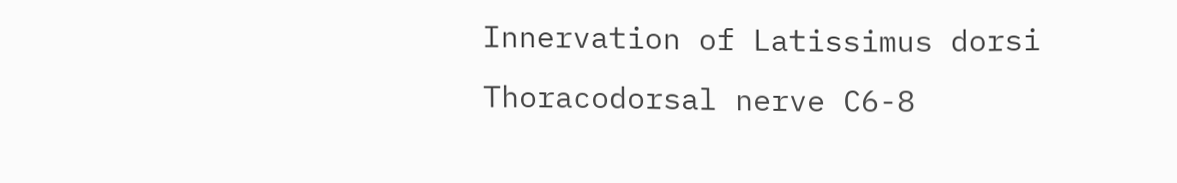Innervation of Latissimus dorsi
Thoracodorsal nerve C6-8